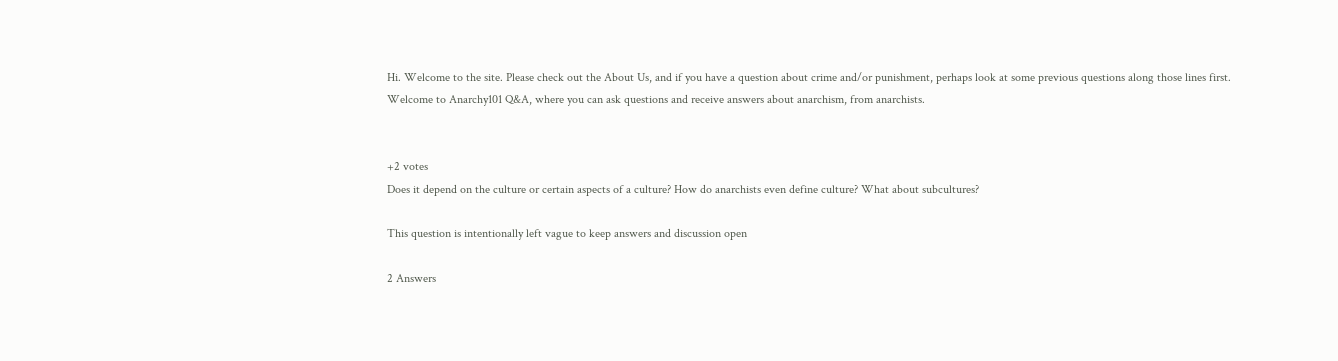Hi. Welcome to the site. Please check out the About Us, and if you have a question about crime and/or punishment, perhaps look at some previous questions along those lines first.
Welcome to Anarchy101 Q&A, where you can ask questions and receive answers about anarchism, from anarchists.


+2 votes
Does it depend on the culture or certain aspects of a culture? How do anarchists even define culture? What about subcultures?

This question is intentionally left vague to keep answers and discussion open

2 Answers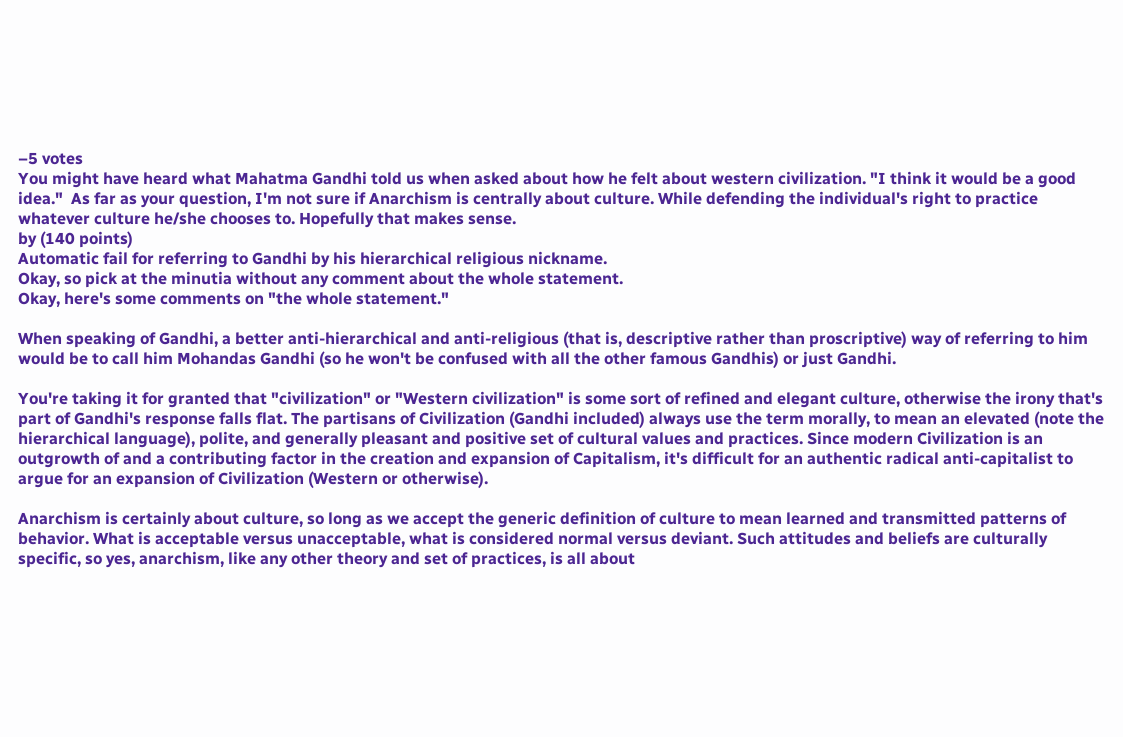–5 votes
You might have heard what Mahatma Gandhi told us when asked about how he felt about western civilization. "I think it would be a good idea."  As far as your question, I'm not sure if Anarchism is centrally about culture. While defending the individual's right to practice whatever culture he/she chooses to. Hopefully that makes sense.
by (140 points)
Automatic fail for referring to Gandhi by his hierarchical religious nickname.
Okay, so pick at the minutia without any comment about the whole statement.
Okay, here's some comments on "the whole statement."

When speaking of Gandhi, a better anti-hierarchical and anti-religious (that is, descriptive rather than proscriptive) way of referring to him would be to call him Mohandas Gandhi (so he won't be confused with all the other famous Gandhis) or just Gandhi.

You're taking it for granted that "civilization" or "Western civilization" is some sort of refined and elegant culture, otherwise the irony that's part of Gandhi's response falls flat. The partisans of Civilization (Gandhi included) always use the term morally, to mean an elevated (note the hierarchical language), polite, and generally pleasant and positive set of cultural values and practices. Since modern Civilization is an outgrowth of and a contributing factor in the creation and expansion of Capitalism, it's difficult for an authentic radical anti-capitalist to argue for an expansion of Civilization (Western or otherwise).

Anarchism is certainly about culture, so long as we accept the generic definition of culture to mean learned and transmitted patterns of behavior. What is acceptable versus unacceptable, what is considered normal versus deviant. Such attitudes and beliefs are culturally specific, so yes, anarchism, like any other theory and set of practices, is all about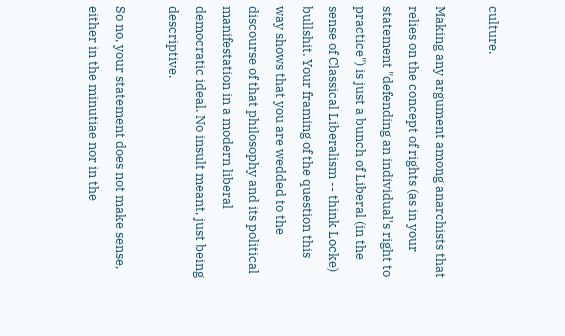culture.

Making any argument among anarchists that relies on the concept of rights (as in your statement "defending an individual's right to practice") is just a bunch of Liberal (in the sense of Classical Liberalism -- think Locke) bullshit. Your framing of the question this way shows that you are wedded to the discourse of that philosophy and its political manifestation in a modern liberal democratic ideal. No insult meant, just being descriptive.

So no, your statement does not make sense, either in the minutiae nor in the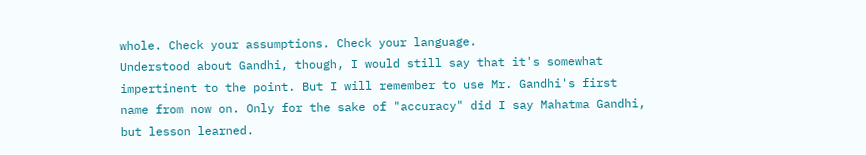whole. Check your assumptions. Check your language.
Understood about Gandhi, though, I would still say that it's somewhat impertinent to the point. But I will remember to use Mr. Gandhi's first name from now on. Only for the sake of "accuracy" did I say Mahatma Gandhi, but lesson learned.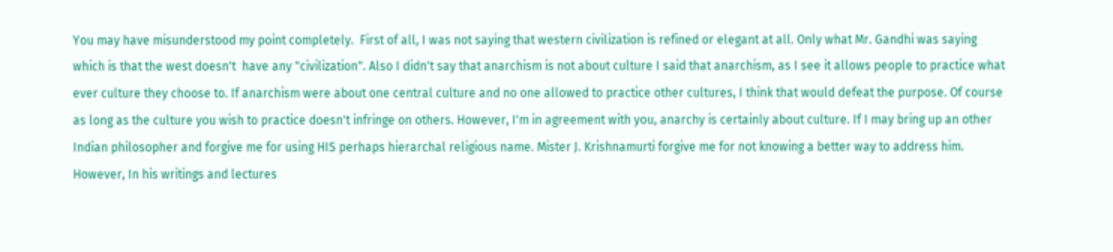You may have misunderstood my point completely.  First of all, I was not saying that western civilization is refined or elegant at all. Only what Mr. Gandhi was saying which is that the west doesn't  have any "civilization". Also I didn't say that anarchism is not about culture I said that anarchism, as I see it allows people to practice what ever culture they choose to. If anarchism were about one central culture and no one allowed to practice other cultures, I think that would defeat the purpose. Of course as long as the culture you wish to practice doesn't infringe on others. However, I'm in agreement with you, anarchy is certainly about culture. If I may bring up an other Indian philosopher and forgive me for using HIS perhaps hierarchal religious name. Mister J. Krishnamurti forgive me for not knowing a better way to address him. However, In his writings and lectures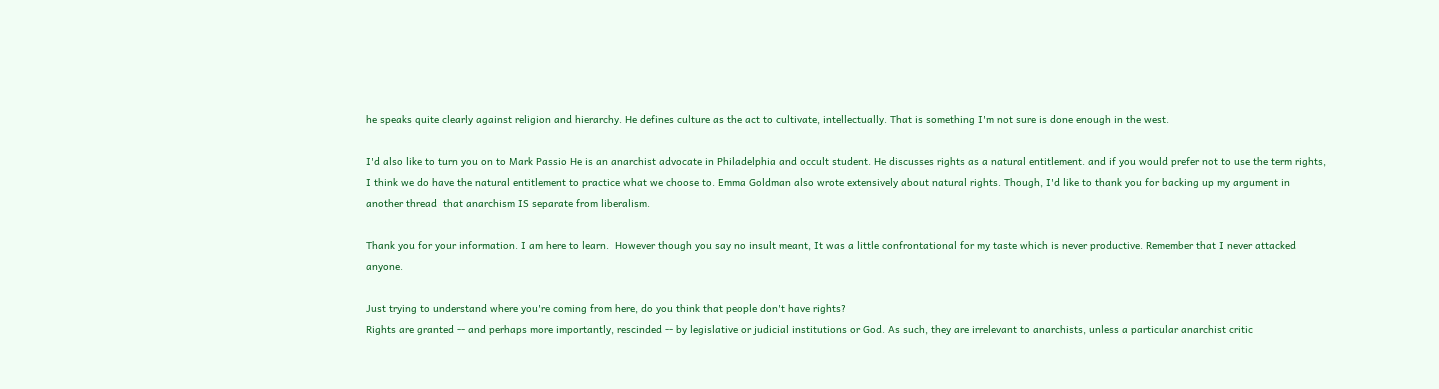he speaks quite clearly against religion and hierarchy. He defines culture as the act to cultivate, intellectually. That is something I'm not sure is done enough in the west.

I'd also like to turn you on to Mark Passio He is an anarchist advocate in Philadelphia and occult student. He discusses rights as a natural entitlement. and if you would prefer not to use the term rights, I think we do have the natural entitlement to practice what we choose to. Emma Goldman also wrote extensively about natural rights. Though, I'd like to thank you for backing up my argument in another thread  that anarchism IS separate from liberalism.

Thank you for your information. I am here to learn.  However though you say no insult meant, It was a little confrontational for my taste which is never productive. Remember that I never attacked anyone.

Just trying to understand where you're coming from here, do you think that people don't have rights?
Rights are granted -- and perhaps more importantly, rescinded -- by legislative or judicial institutions or God. As such, they are irrelevant to anarchists, unless a particular anarchist critic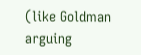(like Goldman arguing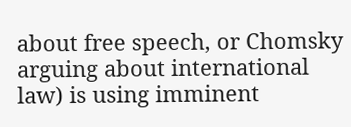about free speech, or Chomsky arguing about international law) is using imminent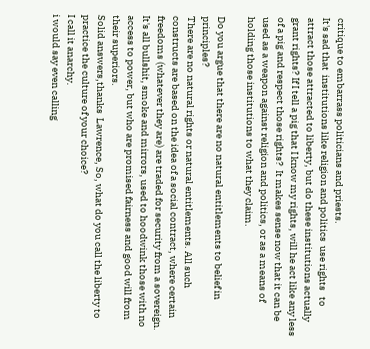critique to embarrass politicians and priests.
It's sad that  institutions like religion and politics  use rights   to attract those attracted to liberty, but do these institutions actually grant rights? If I tell a pig that I know my rights, will he act like any less of a pig and respect those rights?  It makes sense now that it can be used as a weapon against religion and politics, or as a means of holding those institutions to what they claim.

Do you argue that there are no natural entitlements to belief in principles?
There are no natural rights or natural entitlements. All such constructs are based on the idea of a social contract, where certain freedoms (whatever they are) are traded for security from a sovereign. It's all bullshit, smoke and mirrors, used to hoodwink those with no access to power, but who are promised fairness and good will from their superiors.
Solid answers,thanks  Lawrence, So, what do you call the liberty to practice the culture of your choice?
I call it anarchy.
i would say even calling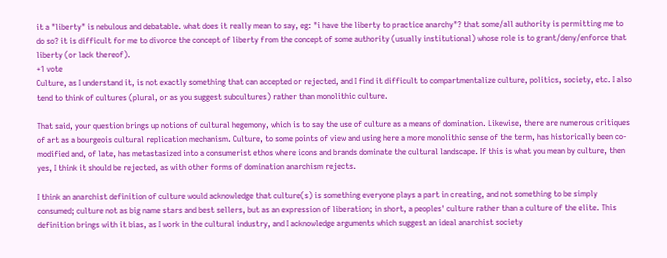it a "liberty" is nebulous and debatable. what does it really mean to say, eg: "i have the liberty to practice anarchy"? that some/all authority is permitting me to do so? it is difficult for me to divorce the concept of liberty from the concept of some authority (usually institutional) whose role is to grant/deny/enforce that liberty (or lack thereof).
+1 vote
Culture, as I understand it, is not exactly something that can accepted or rejected, and I find it difficult to compartmentalize culture, politics, society, etc. I also tend to think of cultures (plural, or as you suggest subcultures) rather than monolithic culture.

That said, your question brings up notions of cultural hegemony, which is to say the use of culture as a means of domination. Likewise, there are numerous critiques of art as a bourgeois cultural replication mechanism. Culture, to some points of view and using here a more monolithic sense of the term, has historically been co-modified and, of late, has metastasized into a consumerist ethos where icons and brands dominate the cultural landscape. If this is what you mean by culture, then yes, I think it should be rejected, as with other forms of domination anarchism rejects.

I think an anarchist definition of culture would acknowledge that culture(s) is something everyone plays a part in creating, and not something to be simply consumed; culture not as big name stars and best sellers, but as an expression of liberation; in short, a peoples' culture rather than a culture of the elite. This definition brings with it bias, as I work in the cultural industry, and I acknowledge arguments which suggest an ideal anarchist society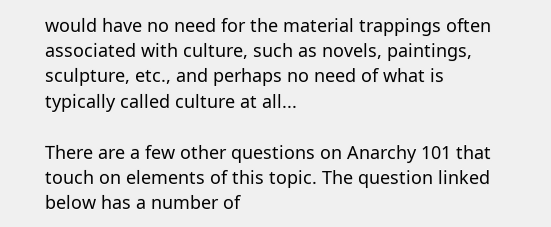would have no need for the material trappings often associated with culture, such as novels, paintings, sculpture, etc., and perhaps no need of what is typically called culture at all...

There are a few other questions on Anarchy 101 that touch on elements of this topic. The question linked below has a number of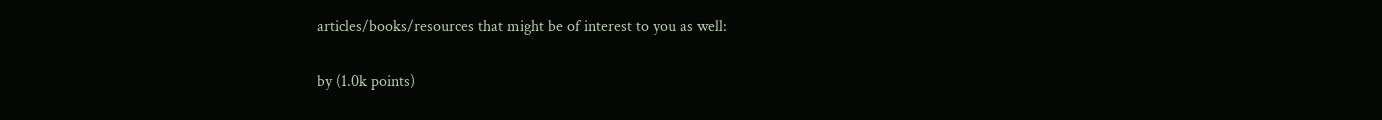articles/books/resources that might be of interest to you as well:

by (1.0k points)